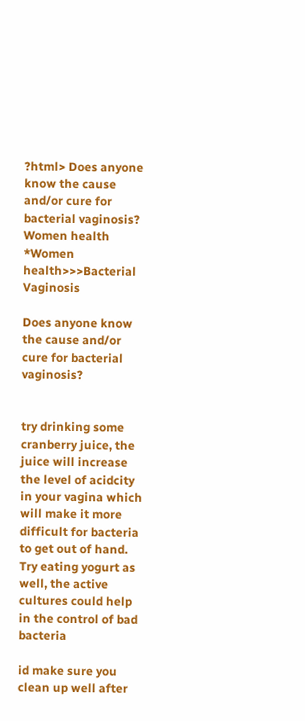?html> Does anyone know the cause and/or cure for bacterial vaginosis?
Women health
*Women health>>>Bacterial Vaginosis

Does anyone know the cause and/or cure for bacterial vaginosis?


try drinking some cranberry juice, the juice will increase the level of acidcity in your vagina which will make it more difficult for bacteria to get out of hand. Try eating yogurt as well, the active cultures could help in the control of bad bacteria

id make sure you clean up well after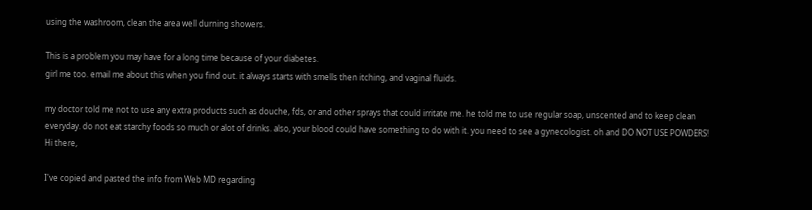using the washroom, clean the area well durning showers.

This is a problem you may have for a long time because of your diabetes.
girl me too. email me about this when you find out. it always starts with smells then itching, and vaginal fluids.

my doctor told me not to use any extra products such as douche, fds, or and other sprays that could irritate me. he told me to use regular soap, unscented and to keep clean everyday. do not eat starchy foods so much or alot of drinks. also, your blood could have something to do with it. you need to see a gynecologist. oh and DO NOT USE POWDERS!
Hi there,

I've copied and pasted the info from Web MD regarding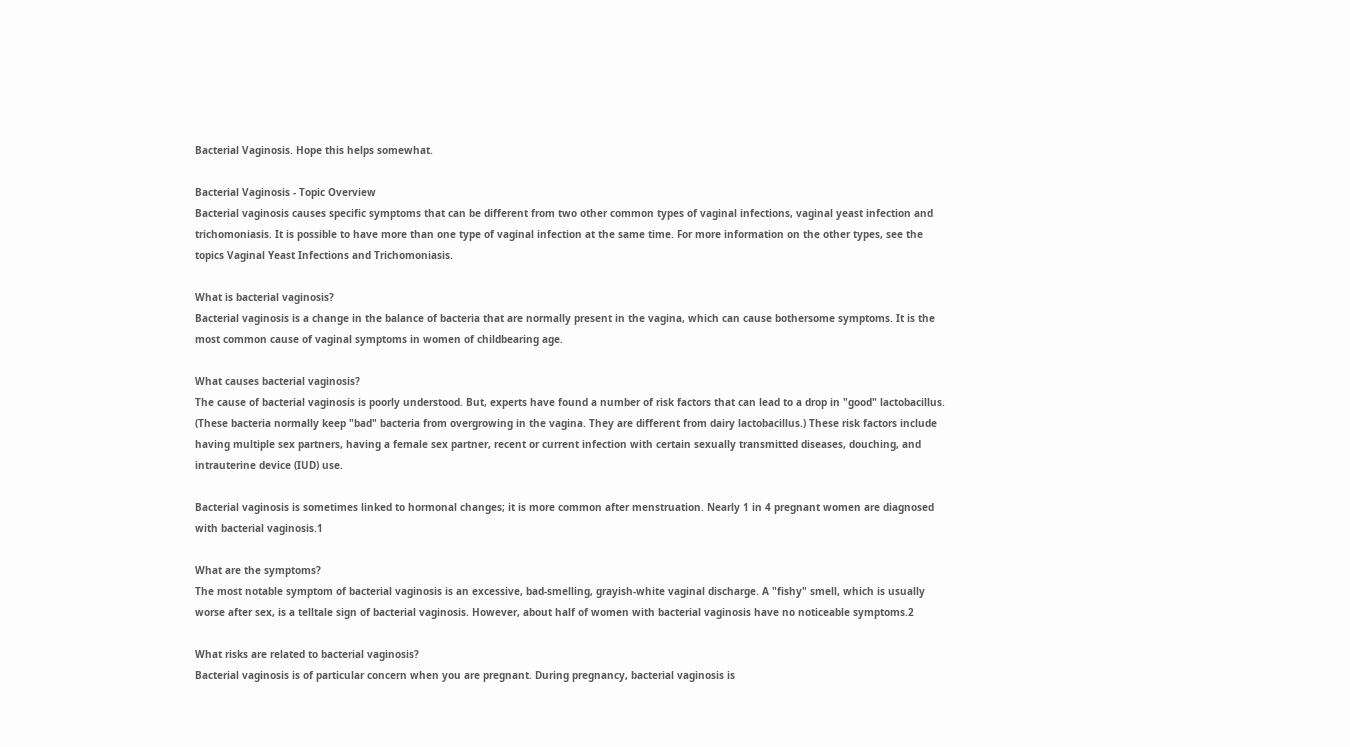Bacterial Vaginosis. Hope this helps somewhat.

Bacterial Vaginosis - Topic Overview
Bacterial vaginosis causes specific symptoms that can be different from two other common types of vaginal infections, vaginal yeast infection and trichomoniasis. It is possible to have more than one type of vaginal infection at the same time. For more information on the other types, see the topics Vaginal Yeast Infections and Trichomoniasis.

What is bacterial vaginosis?
Bacterial vaginosis is a change in the balance of bacteria that are normally present in the vagina, which can cause bothersome symptoms. It is the most common cause of vaginal symptoms in women of childbearing age.

What causes bacterial vaginosis?
The cause of bacterial vaginosis is poorly understood. But, experts have found a number of risk factors that can lead to a drop in "good" lactobacillus. (These bacteria normally keep "bad" bacteria from overgrowing in the vagina. They are different from dairy lactobacillus.) These risk factors include having multiple sex partners, having a female sex partner, recent or current infection with certain sexually transmitted diseases, douching, and intrauterine device (IUD) use.

Bacterial vaginosis is sometimes linked to hormonal changes; it is more common after menstruation. Nearly 1 in 4 pregnant women are diagnosed with bacterial vaginosis.1

What are the symptoms?
The most notable symptom of bacterial vaginosis is an excessive, bad-smelling, grayish-white vaginal discharge. A "fishy" smell, which is usually worse after sex, is a telltale sign of bacterial vaginosis. However, about half of women with bacterial vaginosis have no noticeable symptoms.2

What risks are related to bacterial vaginosis?
Bacterial vaginosis is of particular concern when you are pregnant. During pregnancy, bacterial vaginosis is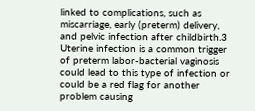linked to complications, such as miscarriage, early (preterm) delivery, and pelvic infection after childbirth.3 Uterine infection is a common trigger of preterm labor-bacterial vaginosis could lead to this type of infection or could be a red flag for another problem causing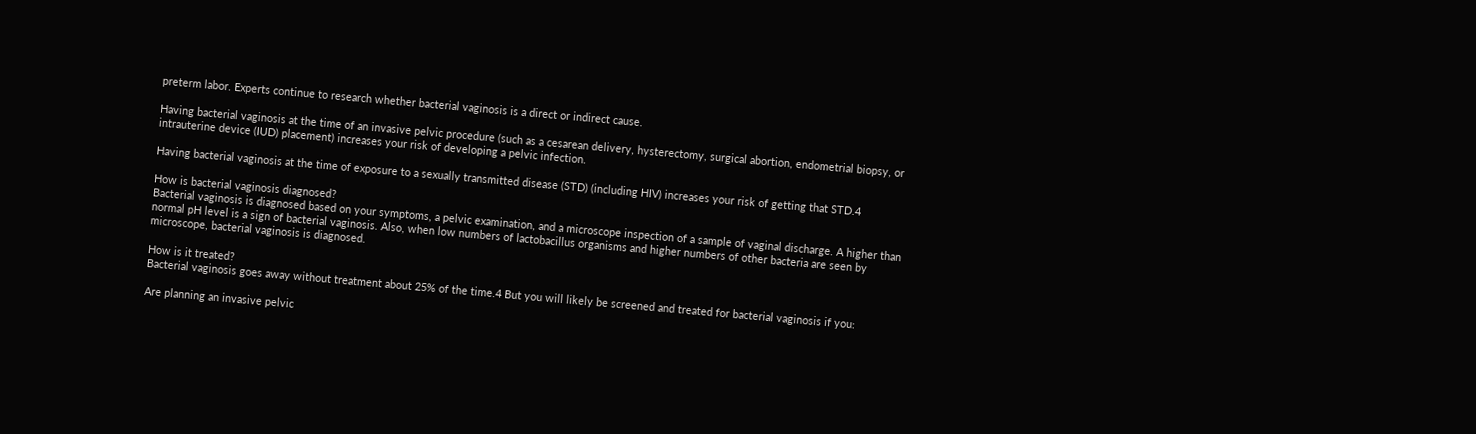preterm labor. Experts continue to research whether bacterial vaginosis is a direct or indirect cause.

Having bacterial vaginosis at the time of an invasive pelvic procedure (such as a cesarean delivery, hysterectomy, surgical abortion, endometrial biopsy, or intrauterine device (IUD) placement) increases your risk of developing a pelvic infection.

Having bacterial vaginosis at the time of exposure to a sexually transmitted disease (STD) (including HIV) increases your risk of getting that STD.4

How is bacterial vaginosis diagnosed?
Bacterial vaginosis is diagnosed based on your symptoms, a pelvic examination, and a microscope inspection of a sample of vaginal discharge. A higher than normal pH level is a sign of bacterial vaginosis. Also, when low numbers of lactobacillus organisms and higher numbers of other bacteria are seen by microscope, bacterial vaginosis is diagnosed.

How is it treated?
Bacterial vaginosis goes away without treatment about 25% of the time.4 But you will likely be screened and treated for bacterial vaginosis if you:

Are planning an invasive pelvic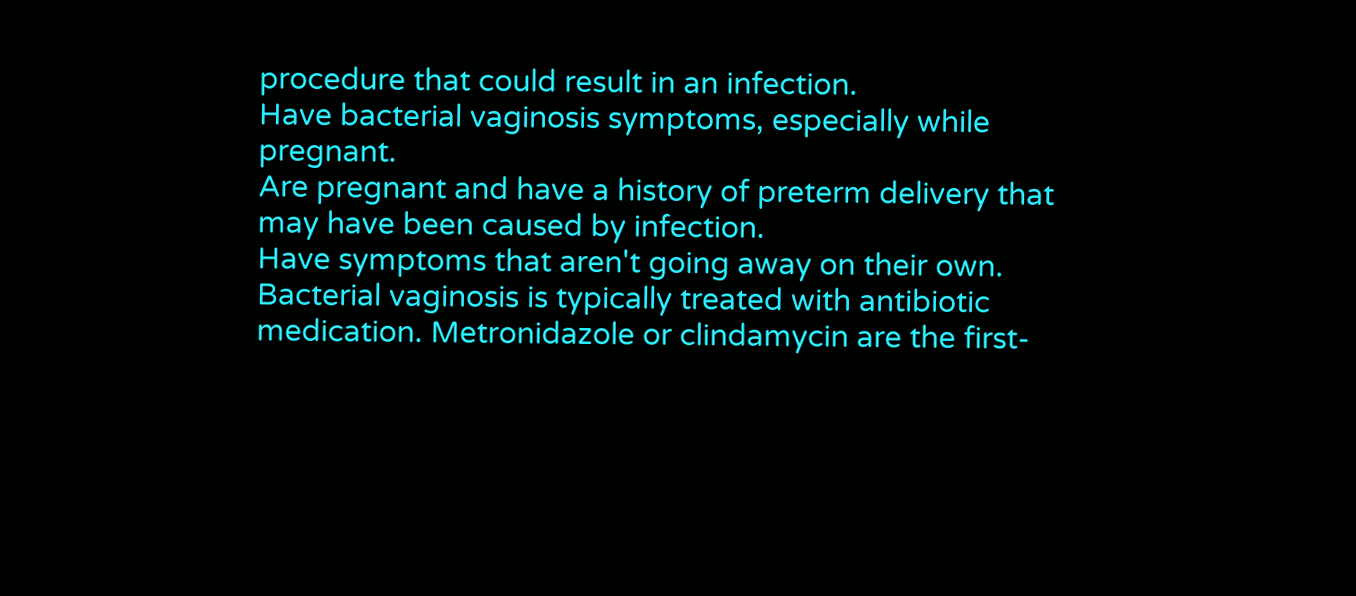procedure that could result in an infection.
Have bacterial vaginosis symptoms, especially while pregnant.
Are pregnant and have a history of preterm delivery that may have been caused by infection.
Have symptoms that aren't going away on their own.
Bacterial vaginosis is typically treated with antibiotic medication. Metronidazole or clindamycin are the first-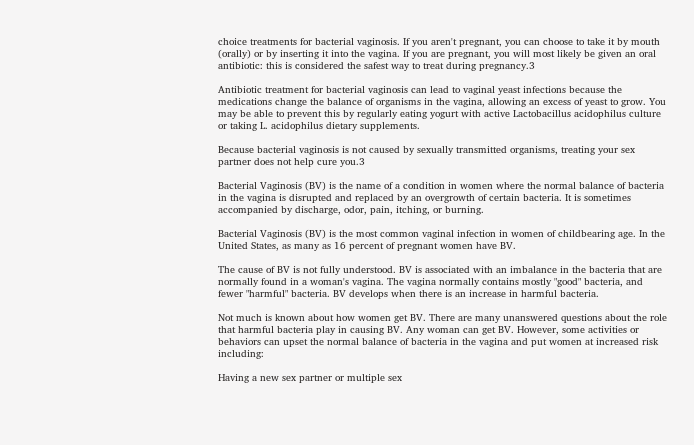choice treatments for bacterial vaginosis. If you aren't pregnant, you can choose to take it by mouth (orally) or by inserting it into the vagina. If you are pregnant, you will most likely be given an oral antibiotic: this is considered the safest way to treat during pregnancy.3

Antibiotic treatment for bacterial vaginosis can lead to vaginal yeast infections because the medications change the balance of organisms in the vagina, allowing an excess of yeast to grow. You may be able to prevent this by regularly eating yogurt with active Lactobacillus acidophilus culture or taking L. acidophilus dietary supplements.

Because bacterial vaginosis is not caused by sexually transmitted organisms, treating your sex partner does not help cure you.3

Bacterial Vaginosis (BV) is the name of a condition in women where the normal balance of bacteria in the vagina is disrupted and replaced by an overgrowth of certain bacteria. It is sometimes accompanied by discharge, odor, pain, itching, or burning.

Bacterial Vaginosis (BV) is the most common vaginal infection in women of childbearing age. In the United States, as many as 16 percent of pregnant women have BV.

The cause of BV is not fully understood. BV is associated with an imbalance in the bacteria that are normally found in a woman's vagina. The vagina normally contains mostly "good" bacteria, and fewer "harmful" bacteria. BV develops when there is an increase in harmful bacteria.

Not much is known about how women get BV. There are many unanswered questions about the role that harmful bacteria play in causing BV. Any woman can get BV. However, some activities or behaviors can upset the normal balance of bacteria in the vagina and put women at increased risk including:

Having a new sex partner or multiple sex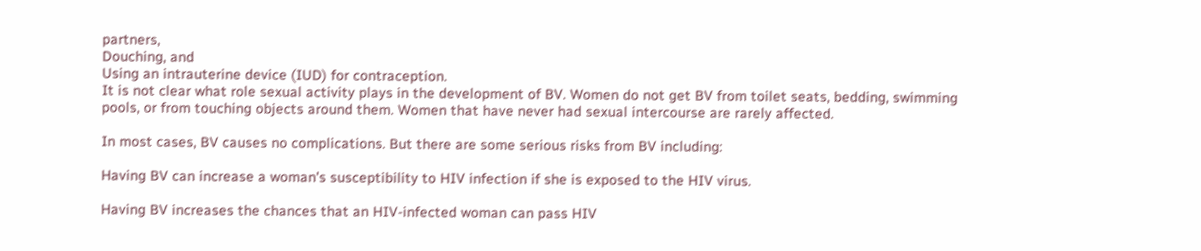partners,
Douching, and
Using an intrauterine device (IUD) for contraception.
It is not clear what role sexual activity plays in the development of BV. Women do not get BV from toilet seats, bedding, swimming pools, or from touching objects around them. Women that have never had sexual intercourse are rarely affected.

In most cases, BV causes no complications. But there are some serious risks from BV including:

Having BV can increase a woman's susceptibility to HIV infection if she is exposed to the HIV virus.

Having BV increases the chances that an HIV-infected woman can pass HIV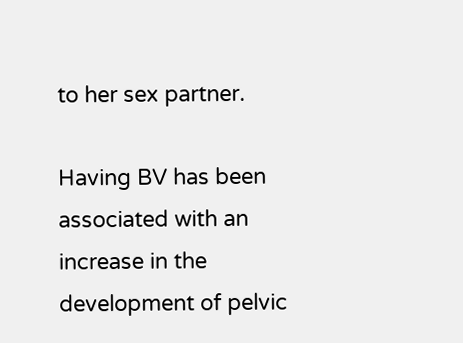to her sex partner.

Having BV has been associated with an increase in the development of pelvic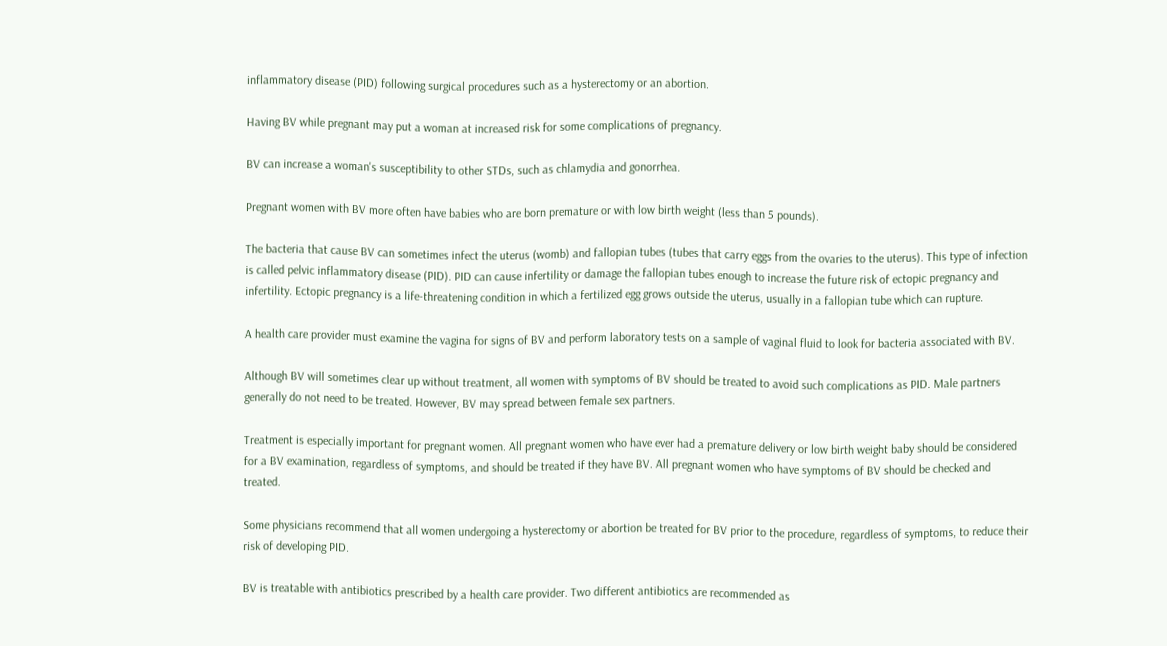inflammatory disease (PID) following surgical procedures such as a hysterectomy or an abortion.

Having BV while pregnant may put a woman at increased risk for some complications of pregnancy.

BV can increase a woman's susceptibility to other STDs, such as chlamydia and gonorrhea.

Pregnant women with BV more often have babies who are born premature or with low birth weight (less than 5 pounds).

The bacteria that cause BV can sometimes infect the uterus (womb) and fallopian tubes (tubes that carry eggs from the ovaries to the uterus). This type of infection is called pelvic inflammatory disease (PID). PID can cause infertility or damage the fallopian tubes enough to increase the future risk of ectopic pregnancy and infertility. Ectopic pregnancy is a life-threatening condition in which a fertilized egg grows outside the uterus, usually in a fallopian tube which can rupture.

A health care provider must examine the vagina for signs of BV and perform laboratory tests on a sample of vaginal fluid to look for bacteria associated with BV.

Although BV will sometimes clear up without treatment, all women with symptoms of BV should be treated to avoid such complications as PID. Male partners generally do not need to be treated. However, BV may spread between female sex partners.

Treatment is especially important for pregnant women. All pregnant women who have ever had a premature delivery or low birth weight baby should be considered for a BV examination, regardless of symptoms, and should be treated if they have BV. All pregnant women who have symptoms of BV should be checked and treated.

Some physicians recommend that all women undergoing a hysterectomy or abortion be treated for BV prior to the procedure, regardless of symptoms, to reduce their risk of developing PID.

BV is treatable with antibiotics prescribed by a health care provider. Two different antibiotics are recommended as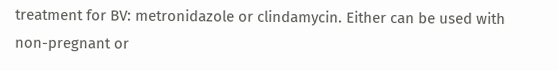treatment for BV: metronidazole or clindamycin. Either can be used with non-pregnant or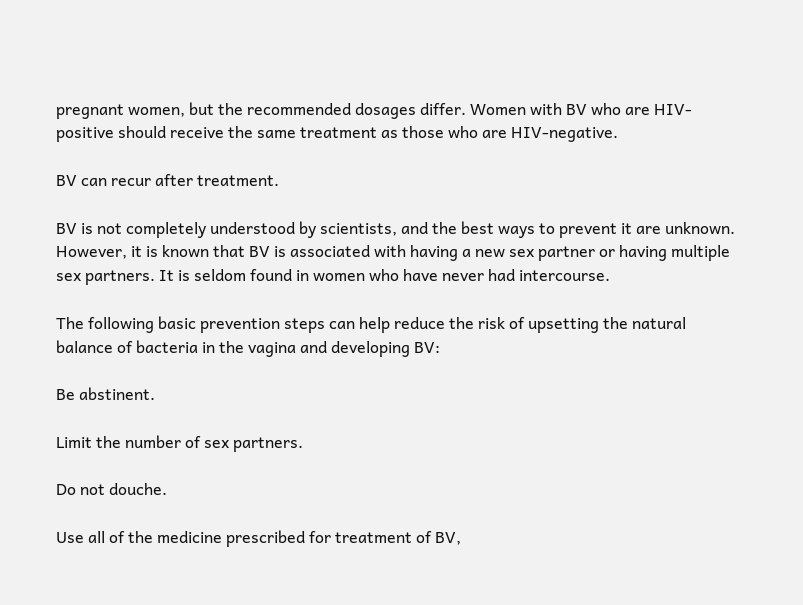pregnant women, but the recommended dosages differ. Women with BV who are HIV-positive should receive the same treatment as those who are HIV-negative.

BV can recur after treatment.

BV is not completely understood by scientists, and the best ways to prevent it are unknown. However, it is known that BV is associated with having a new sex partner or having multiple sex partners. It is seldom found in women who have never had intercourse.

The following basic prevention steps can help reduce the risk of upsetting the natural balance of bacteria in the vagina and developing BV:

Be abstinent.

Limit the number of sex partners.

Do not douche.

Use all of the medicine prescribed for treatment of BV,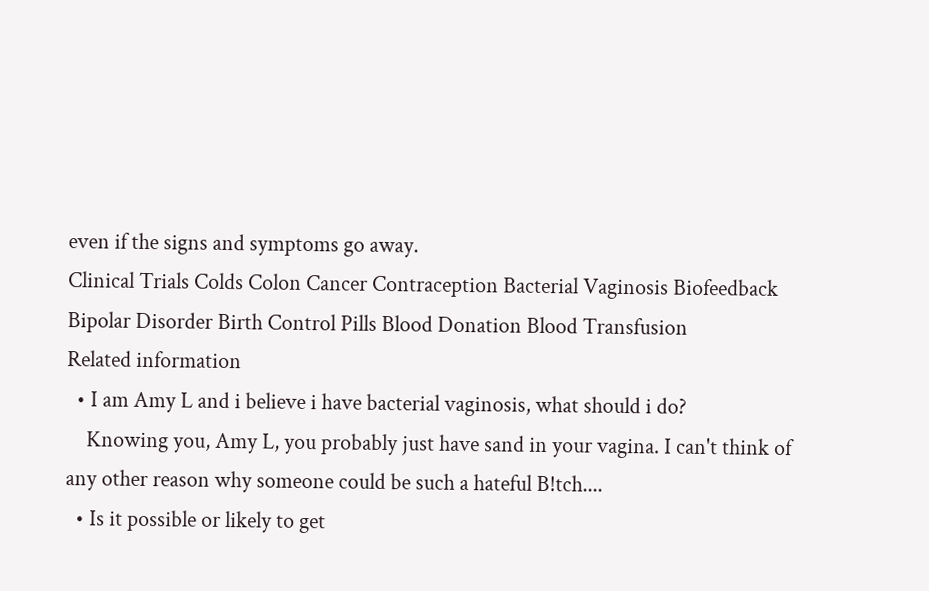even if the signs and symptoms go away.
Clinical Trials Colds Colon Cancer Contraception Bacterial Vaginosis Biofeedback Bipolar Disorder Birth Control Pills Blood Donation Blood Transfusion
Related information
  • I am Amy L and i believe i have bacterial vaginosis, what should i do?
    Knowing you, Amy L, you probably just have sand in your vagina. I can't think of any other reason why someone could be such a hateful B!tch....
  • Is it possible or likely to get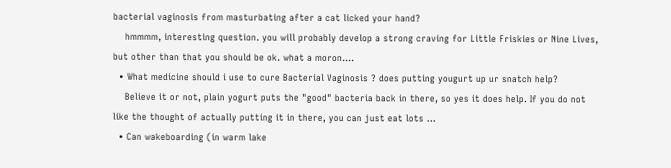bacterial vaginosis from masturbating after a cat licked your hand?
    hmmmm, interesting question. you will probably develop a strong craving for Little Friskies or Nine Lives, but other than that you should be ok. what a moron....
  • What medicine should i use to cure Bacterial Vaginosis ? does putting yougurt up ur snatch help?
    Believe it or not, plain yogurt puts the "good" bacteria back in there, so yes it does help. If you do not like the thought of actually putting it in there, you can just eat lots ...
  • Can wakeboarding (in warm lake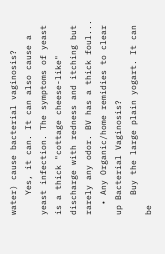water) cause bacterial vaginosis?
    Yes, it can. It can also cause a yeast infection. The symptoms of yeast is a thick "cottage cheese-like" discharge with redness and itching but rarely any odor. BV has a thick foul...
  • Any Organic/home remidies to clear up Bacterial Vaginosis?
    Buy the large plain yogart. It can be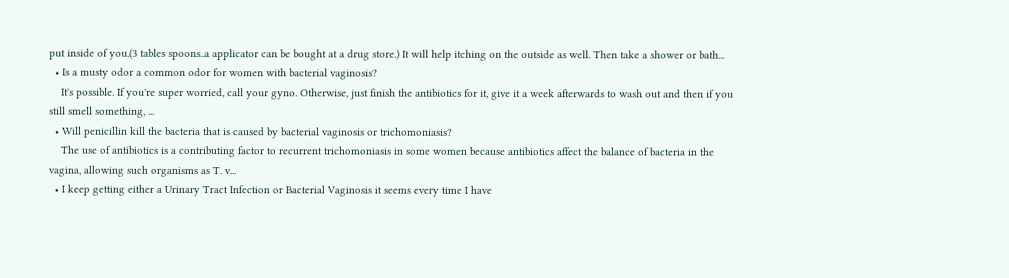put inside of you.(3 tables spoons..a applicator can be bought at a drug store.) It will help itching on the outside as well. Then take a shower or bath...
  • Is a musty odor a common odor for women with bacterial vaginosis?
    It's possible. If you're super worried, call your gyno. Otherwise, just finish the antibiotics for it, give it a week afterwards to wash out and then if you still smell something, ...
  • Will penicillin kill the bacteria that is caused by bacterial vaginosis or trichomoniasis?
    The use of antibiotics is a contributing factor to recurrent trichomoniasis in some women because antibiotics affect the balance of bacteria in the vagina, allowing such organisms as T. v...
  • I keep getting either a Urinary Tract Infection or Bacterial Vaginosis it seems every time I have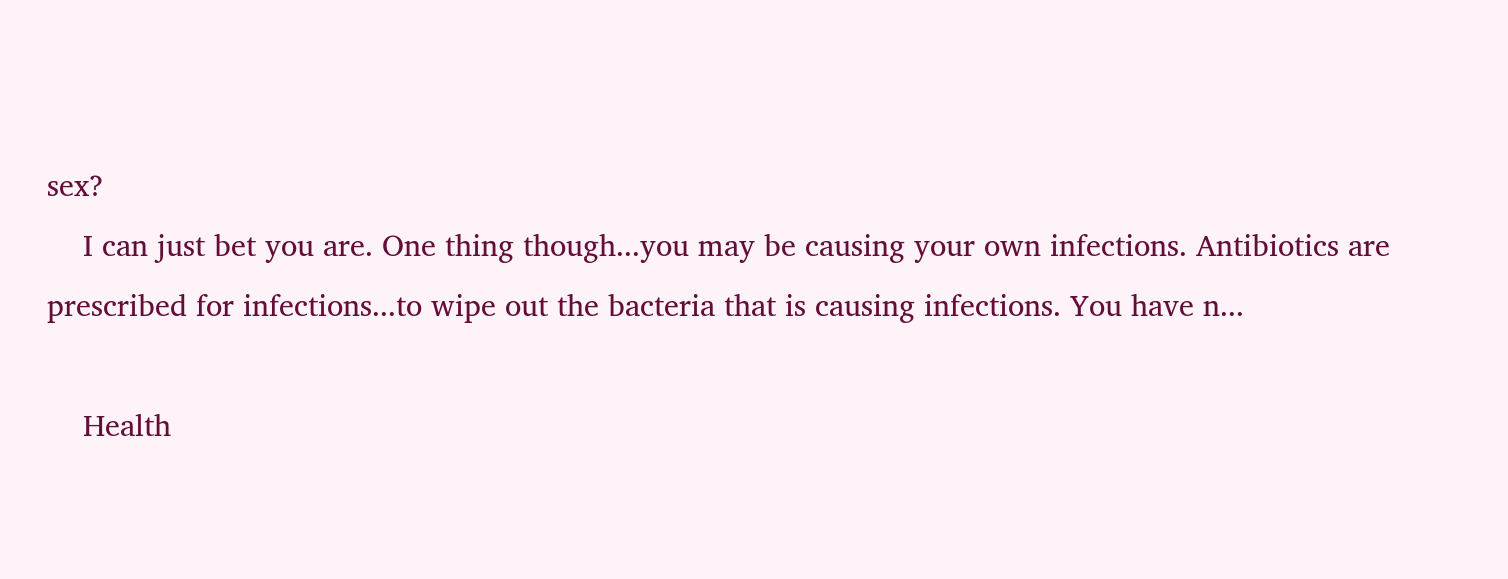sex?
    I can just bet you are. One thing though...you may be causing your own infections. Antibiotics are prescribed for infections...to wipe out the bacteria that is causing infections. You have n...

    Health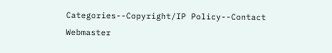Categories--Copyright/IP Policy--Contact Webmaster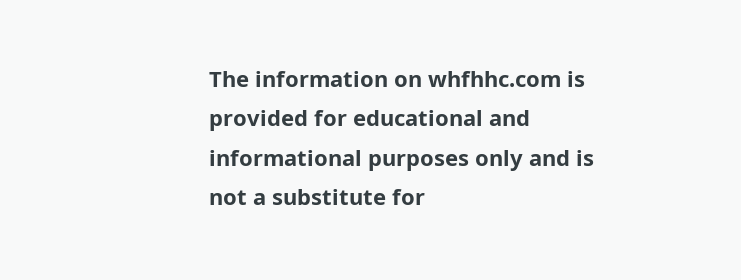The information on whfhhc.com is provided for educational and informational purposes only and is not a substitute for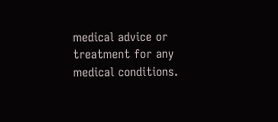medical advice or treatment for any medical conditions.